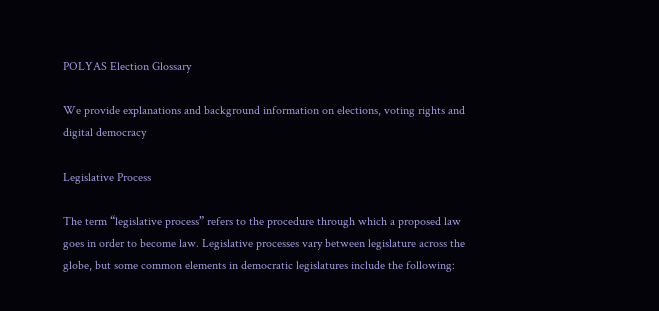POLYAS Election Glossary

We provide explanations and background information on elections, voting rights and digital democracy

Legislative Process

The term “legislative process” refers to the procedure through which a proposed law goes in order to become law. Legislative processes vary between legislature across the globe, but some common elements in democratic legislatures include the following: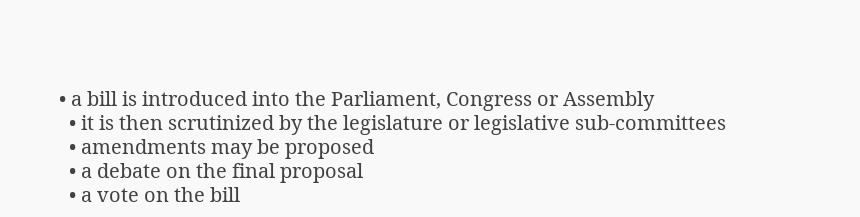• a bill is introduced into the Parliament, Congress or Assembly
  • it is then scrutinized by the legislature or legislative sub-committees
  • amendments may be proposed
  • a debate on the final proposal
  • a vote on the bill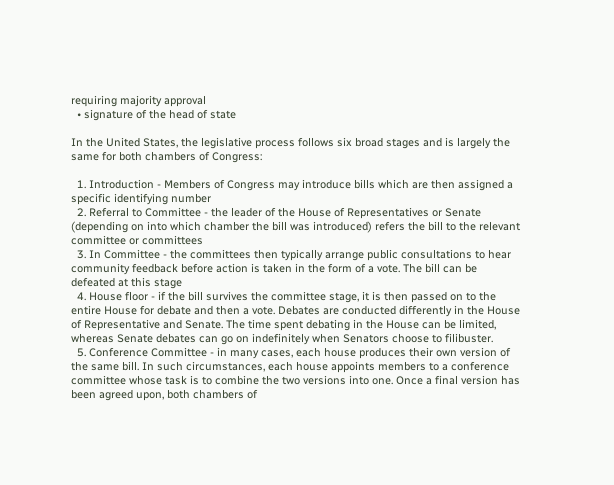requiring majority approval
  • signature of the head of state

In the United States, the legislative process follows six broad stages and is largely the same for both chambers of Congress:

  1. Introduction - Members of Congress may introduce bills which are then assigned a specific identifying number
  2. Referral to Committee - the leader of the House of Representatives or Senate (depending on into which chamber the bill was introduced) refers the bill to the relevant committee or committees
  3. In Committee - the committees then typically arrange public consultations to hear community feedback before action is taken in the form of a vote. The bill can be defeated at this stage
  4. House floor - if the bill survives the committee stage, it is then passed on to the entire House for debate and then a vote. Debates are conducted differently in the House of Representative and Senate. The time spent debating in the House can be limited, whereas Senate debates can go on indefinitely when Senators choose to filibuster.
  5. Conference Committee - in many cases, each house produces their own version of the same bill. In such circumstances, each house appoints members to a conference committee whose task is to combine the two versions into one. Once a final version has been agreed upon, both chambers of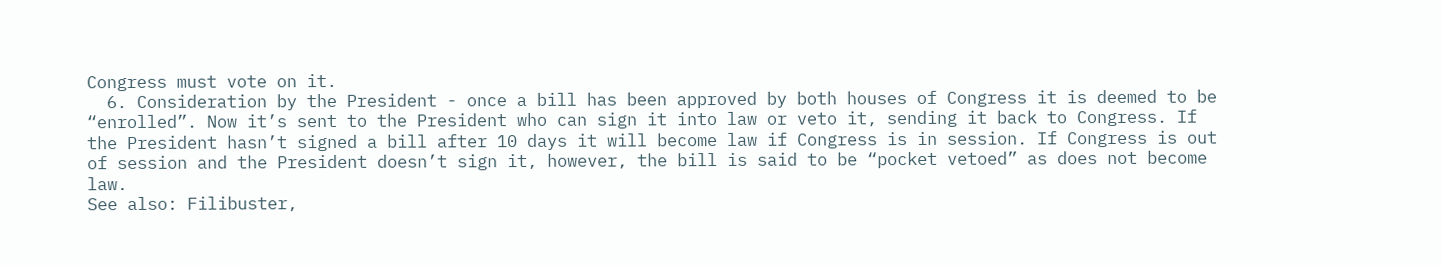Congress must vote on it.
  6. Consideration by the President - once a bill has been approved by both houses of Congress it is deemed to be “enrolled”. Now it’s sent to the President who can sign it into law or veto it, sending it back to Congress. If the President hasn’t signed a bill after 10 days it will become law if Congress is in session. If Congress is out of session and the President doesn’t sign it, however, the bill is said to be “pocket vetoed” as does not become law.
See also: Filibuster,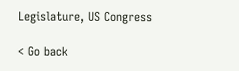Legislature, US Congress

< Go back